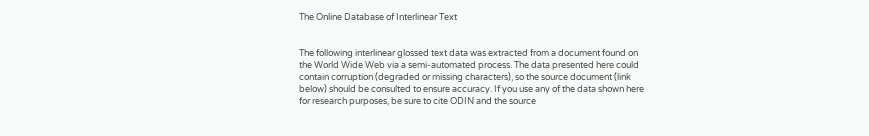The Online Database of Interlinear Text


The following interlinear glossed text data was extracted from a document found on the World Wide Web via a semi-automated process. The data presented here could contain corruption (degraded or missing characters), so the source document (link below) should be consulted to ensure accuracy. If you use any of the data shown here for research purposes, be sure to cite ODIN and the source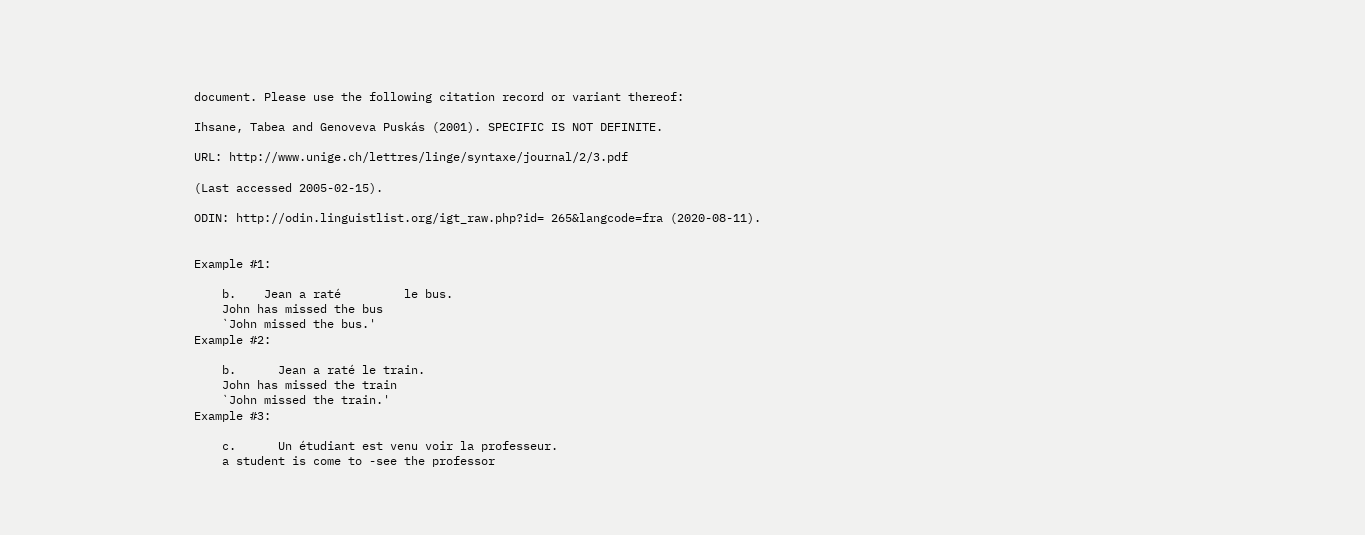document. Please use the following citation record or variant thereof:

Ihsane, Tabea and Genoveva Puskás (2001). SPECIFIC IS NOT DEFINITE.

URL: http://www.unige.ch/lettres/linge/syntaxe/journal/2/3.pdf

(Last accessed 2005-02-15).

ODIN: http://odin.linguistlist.org/igt_raw.php?id= 265&langcode=fra (2020-08-11).


Example #1:

    b.    Jean a raté         le bus.
    John has missed the bus
    `John missed the bus.'
Example #2:

    b.      Jean a raté le train.
    John has missed the train
    `John missed the train.'
Example #3:

    c.      Un étudiant est venu voir la professeur.
    a student is come to -see the professor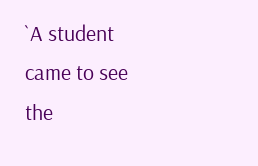`A student came to see the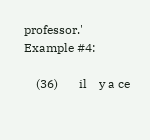professor.'
Example #4:

    (36)       il    y a ce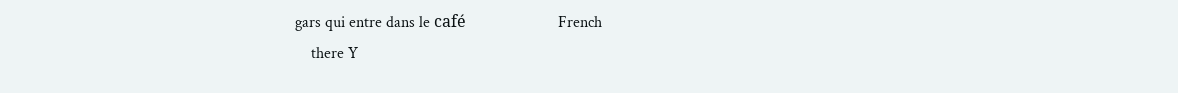gars qui entre dans le café                       French
    there Y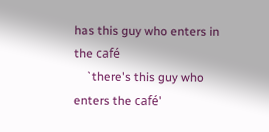has this guy who enters in the café
    `there's this guy who enters the café'